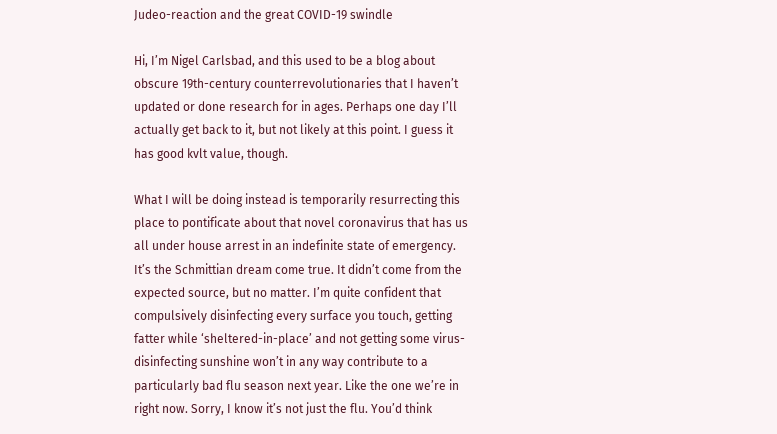Judeo-reaction and the great COVID-19 swindle

Hi, I’m Nigel Carlsbad, and this used to be a blog about obscure 19th-century counterrevolutionaries that I haven’t updated or done research for in ages. Perhaps one day I’ll actually get back to it, but not likely at this point. I guess it has good kvlt value, though.

What I will be doing instead is temporarily resurrecting this place to pontificate about that novel coronavirus that has us all under house arrest in an indefinite state of emergency. It’s the Schmittian dream come true. It didn’t come from the expected source, but no matter. I’m quite confident that compulsively disinfecting every surface you touch, getting fatter while ‘sheltered-in-place’ and not getting some virus-disinfecting sunshine won’t in any way contribute to a particularly bad flu season next year. Like the one we’re in right now. Sorry, I know it’s not just the flu. You’d think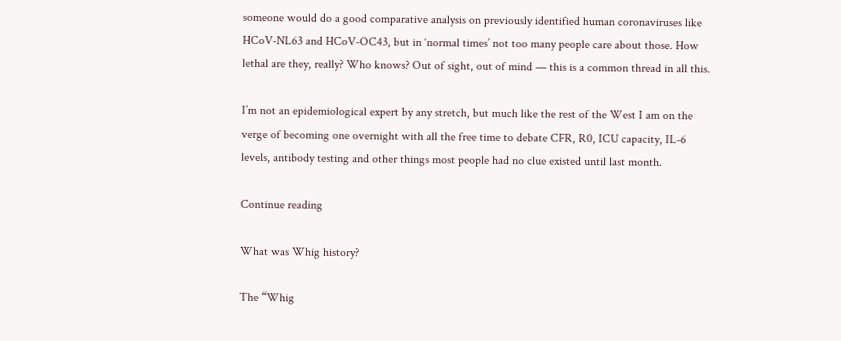someone would do a good comparative analysis on previously identified human coronaviruses like HCoV-NL63 and HCoV-OC43, but in ‘normal times’ not too many people care about those. How lethal are they, really? Who knows? Out of sight, out of mind — this is a common thread in all this.

I’m not an epidemiological expert by any stretch, but much like the rest of the West I am on the verge of becoming one overnight with all the free time to debate CFR, R0, ICU capacity, IL-6 levels, antibody testing and other things most people had no clue existed until last month.

Continue reading

What was Whig history?

The “Whig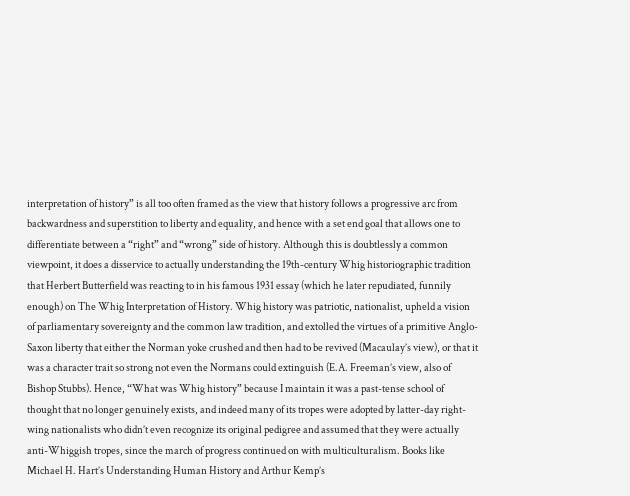interpretation of history” is all too often framed as the view that history follows a progressive arc from backwardness and superstition to liberty and equality, and hence with a set end goal that allows one to differentiate between a “right” and “wrong” side of history. Although this is doubtlessly a common viewpoint, it does a disservice to actually understanding the 19th-century Whig historiographic tradition that Herbert Butterfield was reacting to in his famous 1931 essay (which he later repudiated, funnily enough) on The Whig Interpretation of History. Whig history was patriotic, nationalist, upheld a vision of parliamentary sovereignty and the common law tradition, and extolled the virtues of a primitive Anglo-Saxon liberty that either the Norman yoke crushed and then had to be revived (Macaulay’s view), or that it was a character trait so strong not even the Normans could extinguish (E.A. Freeman’s view, also of Bishop Stubbs). Hence, “What was Whig history” because I maintain it was a past-tense school of thought that no longer genuinely exists, and indeed many of its tropes were adopted by latter-day right-wing nationalists who didn’t even recognize its original pedigree and assumed that they were actually anti-Whiggish tropes, since the march of progress continued on with multiculturalism. Books like Michael H. Hart’s Understanding Human History and Arthur Kemp’s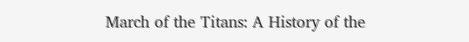March of the Titans: A History of the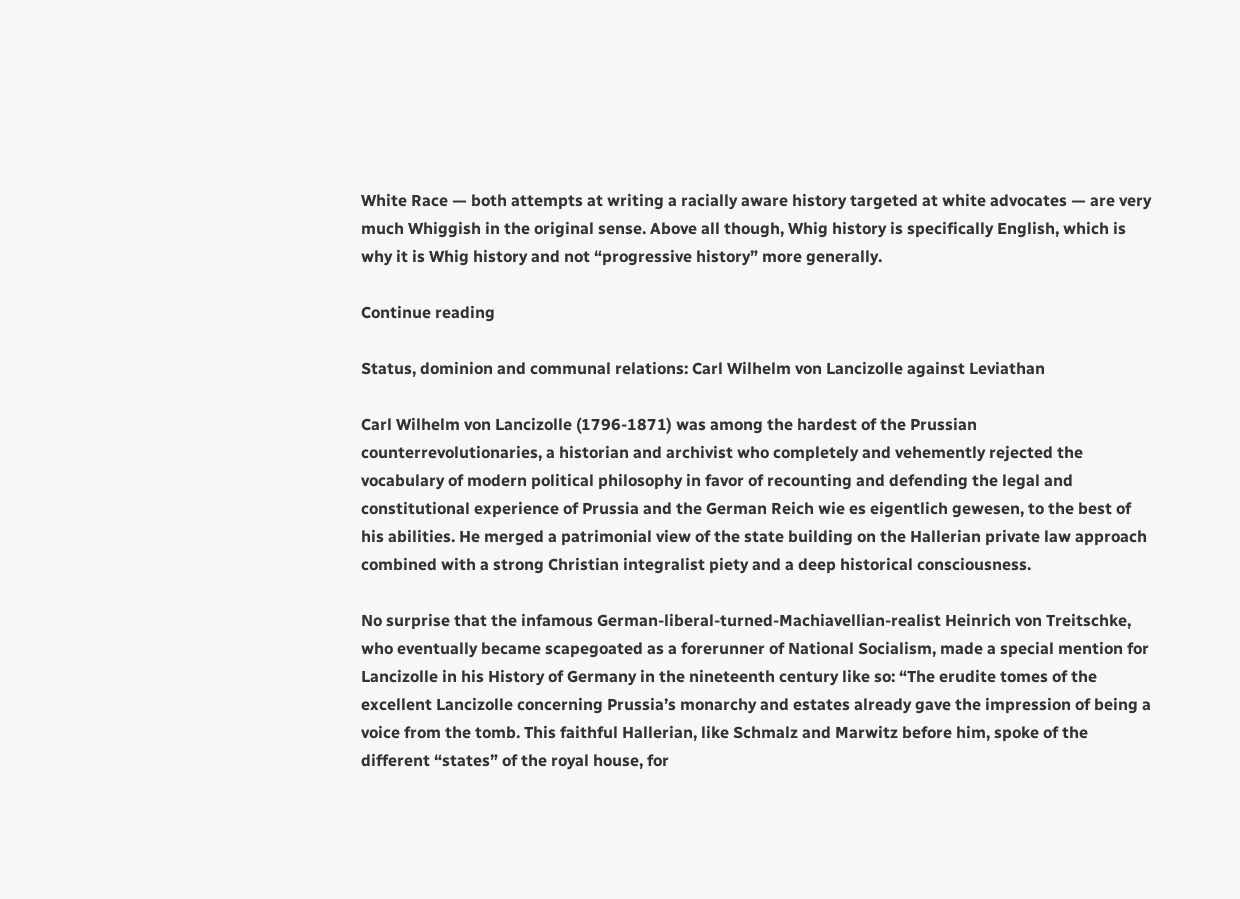White Race — both attempts at writing a racially aware history targeted at white advocates — are very much Whiggish in the original sense. Above all though, Whig history is specifically English, which is why it is Whig history and not “progressive history” more generally.

Continue reading

Status, dominion and communal relations: Carl Wilhelm von Lancizolle against Leviathan

Carl Wilhelm von Lancizolle (1796-1871) was among the hardest of the Prussian counterrevolutionaries, a historian and archivist who completely and vehemently rejected the vocabulary of modern political philosophy in favor of recounting and defending the legal and constitutional experience of Prussia and the German Reich wie es eigentlich gewesen, to the best of his abilities. He merged a patrimonial view of the state building on the Hallerian private law approach combined with a strong Christian integralist piety and a deep historical consciousness.

No surprise that the infamous German-liberal-turned-Machiavellian-realist Heinrich von Treitschke, who eventually became scapegoated as a forerunner of National Socialism, made a special mention for Lancizolle in his History of Germany in the nineteenth century like so: “The erudite tomes of the excellent Lancizolle concerning Prussia’s monarchy and estates already gave the impression of being a voice from the tomb. This faithful Hallerian, like Schmalz and Marwitz before him, spoke of the different “states” of the royal house, for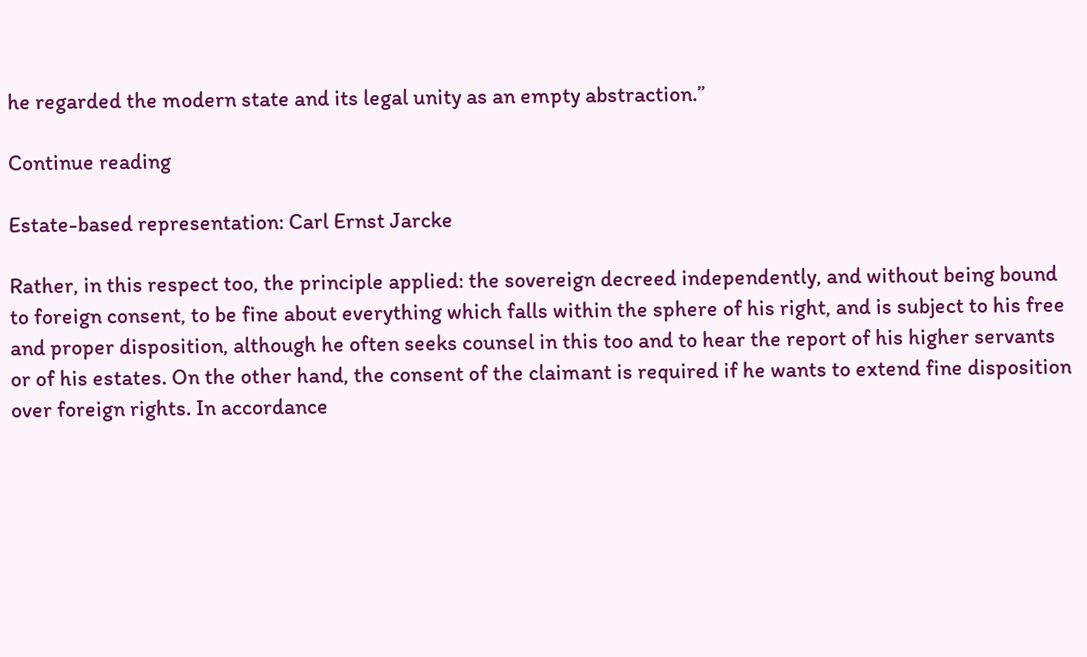he regarded the modern state and its legal unity as an empty abstraction.”

Continue reading

Estate-based representation: Carl Ernst Jarcke

Rather, in this respect too, the principle applied: the sovereign decreed independently, and without being bound to foreign consent, to be fine about everything which falls within the sphere of his right, and is subject to his free and proper disposition, although he often seeks counsel in this too and to hear the report of his higher servants or of his estates. On the other hand, the consent of the claimant is required if he wants to extend fine disposition over foreign rights. In accordance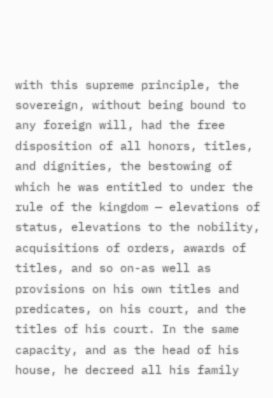with this supreme principle, the sovereign, without being bound to any foreign will, had the free disposition of all honors, titles, and dignities, the bestowing of which he was entitled to under the rule of the kingdom — elevations of status, elevations to the nobility, acquisitions of orders, awards of titles, and so on-as well as provisions on his own titles and predicates, on his court, and the titles of his court. In the same capacity, and as the head of his house, he decreed all his family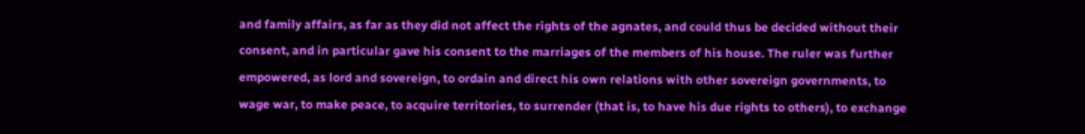and family affairs, as far as they did not affect the rights of the agnates, and could thus be decided without their consent, and in particular gave his consent to the marriages of the members of his house. The ruler was further empowered, as lord and sovereign, to ordain and direct his own relations with other sovereign governments, to wage war, to make peace, to acquire territories, to surrender (that is, to have his due rights to others), to exchange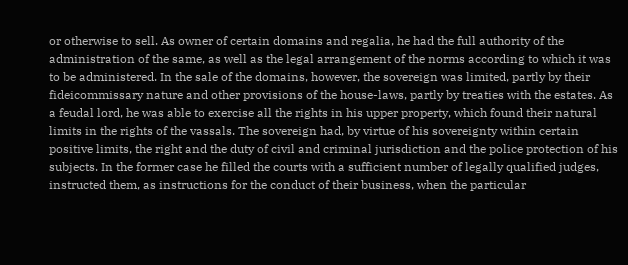or otherwise to sell. As owner of certain domains and regalia, he had the full authority of the administration of the same, as well as the legal arrangement of the norms according to which it was to be administered. In the sale of the domains, however, the sovereign was limited, partly by their fideicommissary nature and other provisions of the house-laws, partly by treaties with the estates. As a feudal lord, he was able to exercise all the rights in his upper property, which found their natural limits in the rights of the vassals. The sovereign had, by virtue of his sovereignty within certain positive limits, the right and the duty of civil and criminal jurisdiction and the police protection of his subjects. In the former case he filled the courts with a sufficient number of legally qualified judges, instructed them, as instructions for the conduct of their business, when the particular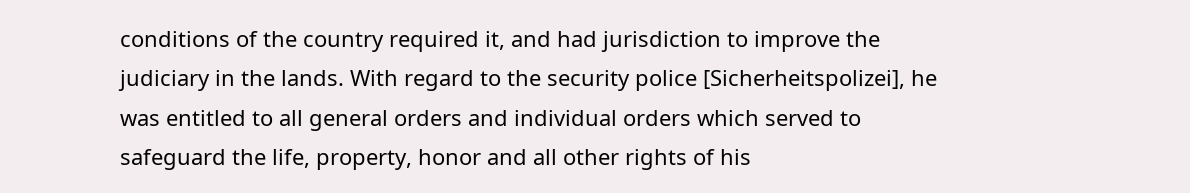conditions of the country required it, and had jurisdiction to improve the judiciary in the lands. With regard to the security police [Sicherheitspolizei], he was entitled to all general orders and individual orders which served to safeguard the life, property, honor and all other rights of his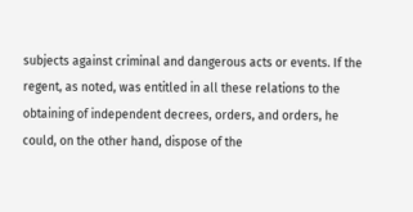subjects against criminal and dangerous acts or events. If the regent, as noted, was entitled in all these relations to the obtaining of independent decrees, orders, and orders, he could, on the other hand, dispose of the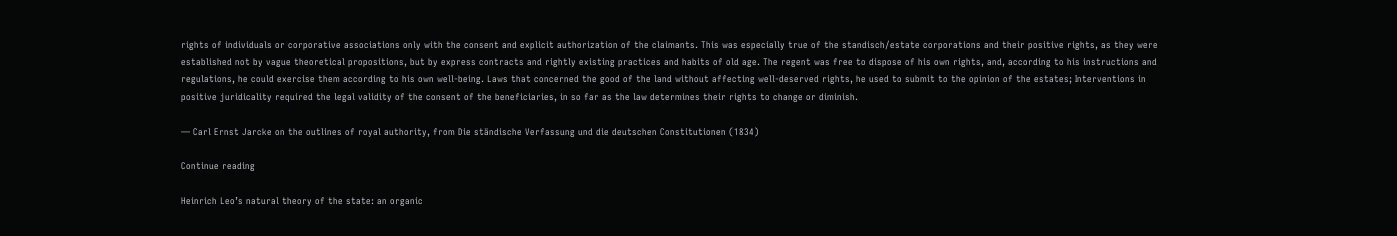rights of individuals or corporative associations only with the consent and explicit authorization of the claimants. This was especially true of the standisch/estate corporations and their positive rights, as they were established not by vague theoretical propositions, but by express contracts and rightly existing practices and habits of old age. The regent was free to dispose of his own rights, and, according to his instructions and regulations, he could exercise them according to his own well-being. Laws that concerned the good of the land without affecting well-deserved rights, he used to submit to the opinion of the estates; Interventions in positive juridicality required the legal validity of the consent of the beneficiaries, in so far as the law determines their rights to change or diminish.

— Carl Ernst Jarcke on the outlines of royal authority, from Die ständische Verfassung und die deutschen Constitutionen (1834)

Continue reading

Heinrich Leo’s natural theory of the state: an organic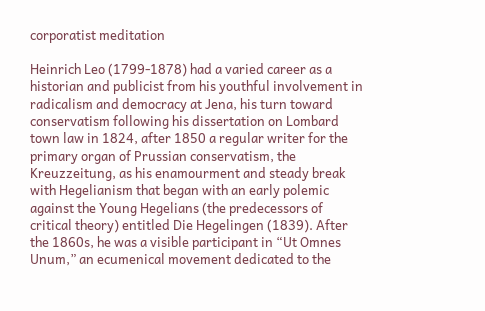corporatist meditation

Heinrich Leo (1799-1878) had a varied career as a historian and publicist from his youthful involvement in radicalism and democracy at Jena, his turn toward conservatism following his dissertation on Lombard town law in 1824, after 1850 a regular writer for the primary organ of Prussian conservatism, the Kreuzzeitung, as his enamourment and steady break with Hegelianism that began with an early polemic against the Young Hegelians (the predecessors of critical theory) entitled Die Hegelingen (1839). After the 1860s, he was a visible participant in “Ut Omnes Unum,” an ecumenical movement dedicated to the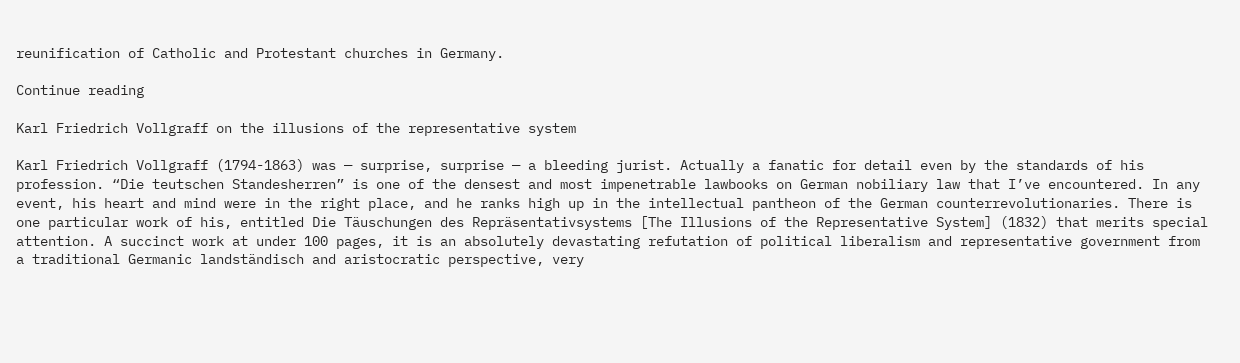reunification of Catholic and Protestant churches in Germany.

Continue reading

Karl Friedrich Vollgraff on the illusions of the representative system

Karl Friedrich Vollgraff (1794-1863) was — surprise, surprise — a bleeding jurist. Actually a fanatic for detail even by the standards of his profession. “Die teutschen Standesherren” is one of the densest and most impenetrable lawbooks on German nobiliary law that I’ve encountered. In any event, his heart and mind were in the right place, and he ranks high up in the intellectual pantheon of the German counterrevolutionaries. There is one particular work of his, entitled Die Täuschungen des Repräsentativsystems [The Illusions of the Representative System] (1832) that merits special attention. A succinct work at under 100 pages, it is an absolutely devastating refutation of political liberalism and representative government from a traditional Germanic landständisch and aristocratic perspective, very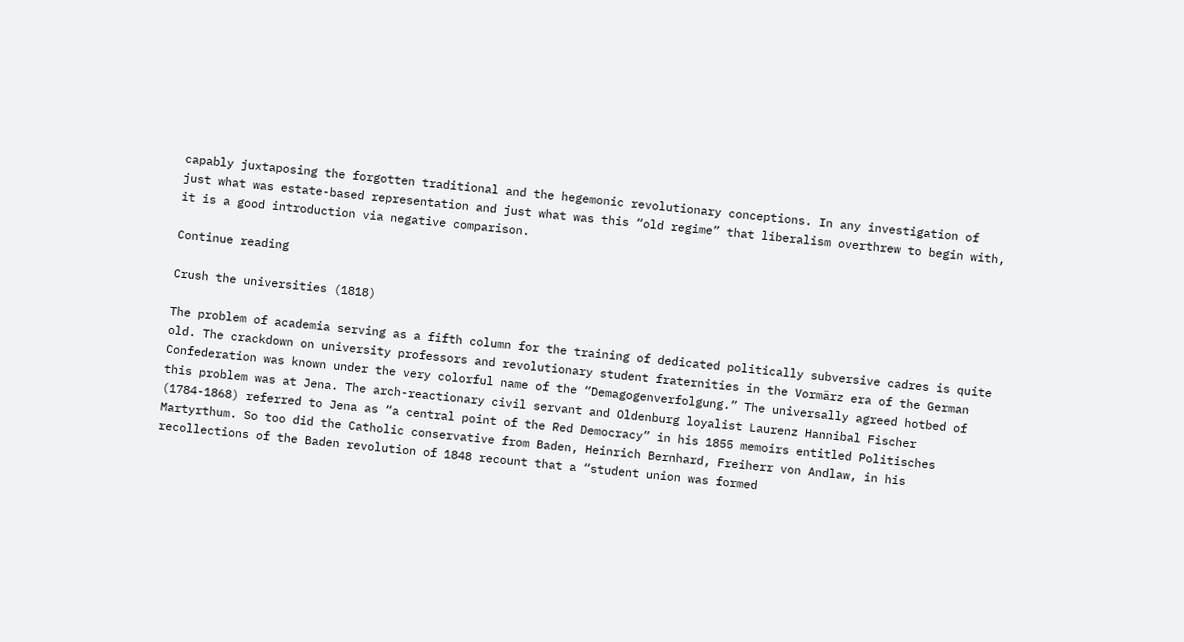capably juxtaposing the forgotten traditional and the hegemonic revolutionary conceptions. In any investigation of just what was estate-based representation and just what was this “old regime” that liberalism overthrew to begin with, it is a good introduction via negative comparison.

Continue reading

Crush the universities (1818)

The problem of academia serving as a fifth column for the training of dedicated politically subversive cadres is quite old. The crackdown on university professors and revolutionary student fraternities in the Vormärz era of the German Confederation was known under the very colorful name of the “Demagogenverfolgung.” The universally agreed hotbed of this problem was at Jena. The arch-reactionary civil servant and Oldenburg loyalist Laurenz Hannibal Fischer (1784-1868) referred to Jena as “a central point of the Red Democracy” in his 1855 memoirs entitled Politisches Martyrthum. So too did the Catholic conservative from Baden, Heinrich Bernhard, Freiherr von Andlaw, in his recollections of the Baden revolution of 1848 recount that a “student union was formed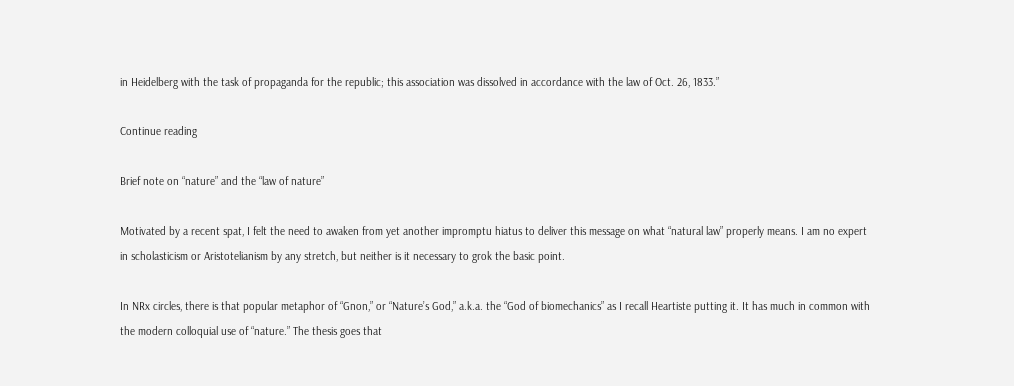in Heidelberg with the task of propaganda for the republic; this association was dissolved in accordance with the law of Oct. 26, 1833.”

Continue reading

Brief note on “nature” and the “law of nature”

Motivated by a recent spat, I felt the need to awaken from yet another impromptu hiatus to deliver this message on what “natural law” properly means. I am no expert in scholasticism or Aristotelianism by any stretch, but neither is it necessary to grok the basic point.

In NRx circles, there is that popular metaphor of “Gnon,” or “Nature’s God,” a.k.a. the “God of biomechanics” as I recall Heartiste putting it. It has much in common with the modern colloquial use of “nature.” The thesis goes that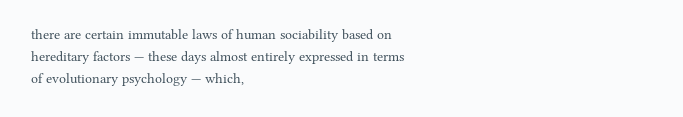there are certain immutable laws of human sociability based on hereditary factors — these days almost entirely expressed in terms of evolutionary psychology — which,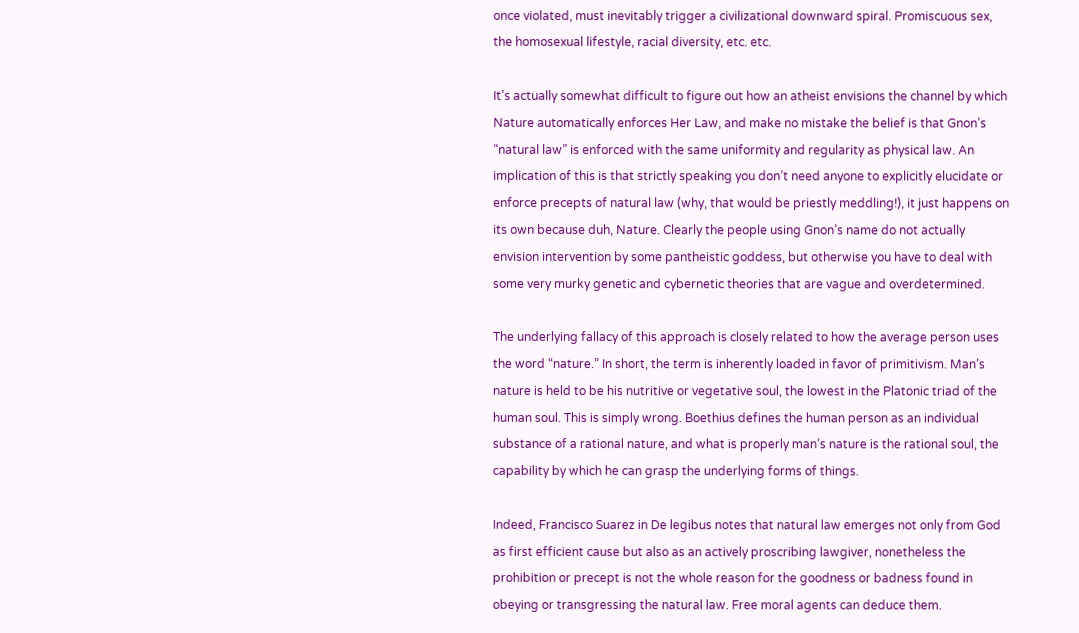once violated, must inevitably trigger a civilizational downward spiral. Promiscuous sex, the homosexual lifestyle, racial diversity, etc. etc.

It’s actually somewhat difficult to figure out how an atheist envisions the channel by which Nature automatically enforces Her Law, and make no mistake the belief is that Gnon’s “natural law” is enforced with the same uniformity and regularity as physical law. An implication of this is that strictly speaking you don’t need anyone to explicitly elucidate or enforce precepts of natural law (why, that would be priestly meddling!), it just happens on its own because duh, Nature. Clearly the people using Gnon’s name do not actually envision intervention by some pantheistic goddess, but otherwise you have to deal with some very murky genetic and cybernetic theories that are vague and overdetermined.

The underlying fallacy of this approach is closely related to how the average person uses the word “nature.” In short, the term is inherently loaded in favor of primitivism. Man’s nature is held to be his nutritive or vegetative soul, the lowest in the Platonic triad of the human soul. This is simply wrong. Boethius defines the human person as an individual substance of a rational nature, and what is properly man’s nature is the rational soul, the capability by which he can grasp the underlying forms of things.

Indeed, Francisco Suarez in De legibus notes that natural law emerges not only from God as first efficient cause but also as an actively proscribing lawgiver, nonetheless the prohibition or precept is not the whole reason for the goodness or badness found in obeying or transgressing the natural law. Free moral agents can deduce them.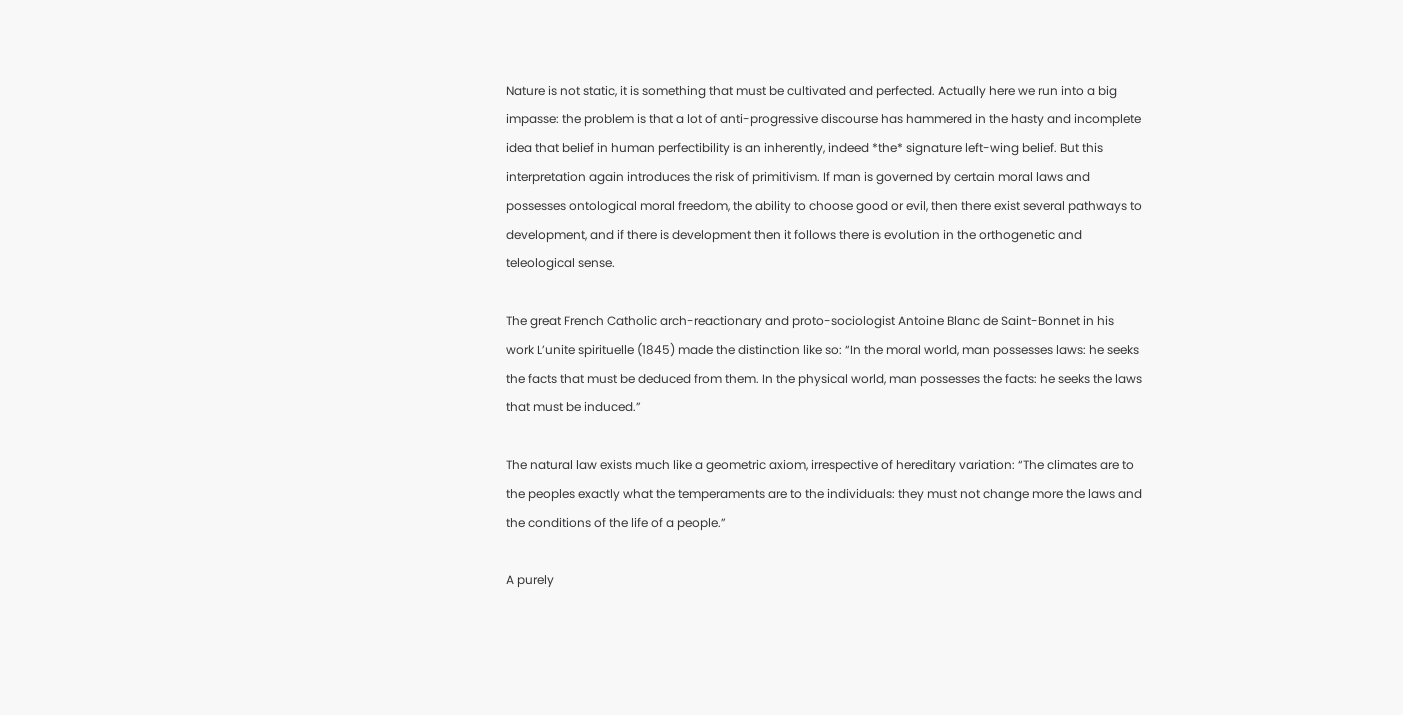Nature is not static, it is something that must be cultivated and perfected. Actually here we run into a big impasse: the problem is that a lot of anti-progressive discourse has hammered in the hasty and incomplete idea that belief in human perfectibility is an inherently, indeed *the* signature left-wing belief. But this interpretation again introduces the risk of primitivism. If man is governed by certain moral laws and possesses ontological moral freedom, the ability to choose good or evil, then there exist several pathways to development, and if there is development then it follows there is evolution in the orthogenetic and teleological sense.

The great French Catholic arch-reactionary and proto-sociologist Antoine Blanc de Saint-Bonnet in his work L’unite spirituelle (1845) made the distinction like so: “In the moral world, man possesses laws: he seeks the facts that must be deduced from them. In the physical world, man possesses the facts: he seeks the laws that must be induced.”

The natural law exists much like a geometric axiom, irrespective of hereditary variation: “The climates are to the peoples exactly what the temperaments are to the individuals: they must not change more the laws and the conditions of the life of a people.”

A purely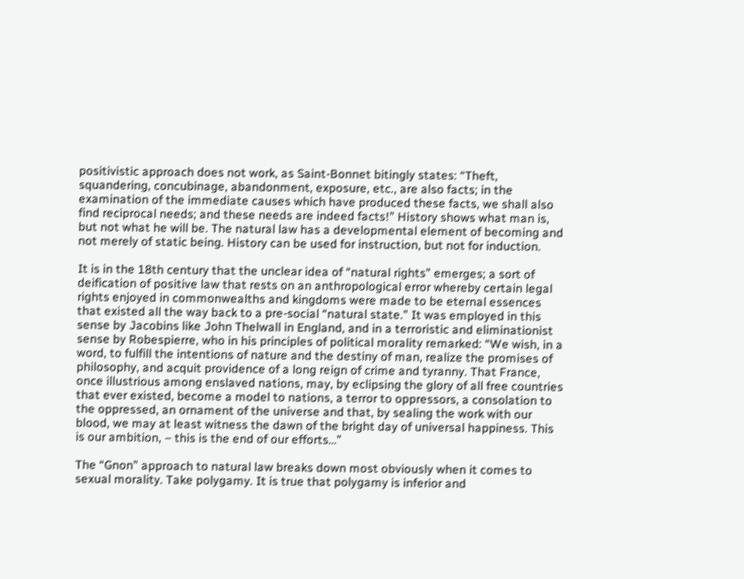positivistic approach does not work, as Saint-Bonnet bitingly states: “Theft, squandering, concubinage, abandonment, exposure, etc., are also facts; in the examination of the immediate causes which have produced these facts, we shall also find reciprocal needs; and these needs are indeed facts!” History shows what man is, but not what he will be. The natural law has a developmental element of becoming and not merely of static being. History can be used for instruction, but not for induction.

It is in the 18th century that the unclear idea of “natural rights” emerges; a sort of deification of positive law that rests on an anthropological error whereby certain legal rights enjoyed in commonwealths and kingdoms were made to be eternal essences that existed all the way back to a pre-social “natural state.” It was employed in this sense by Jacobins like John Thelwall in England, and in a terroristic and eliminationist sense by Robespierre, who in his principles of political morality remarked: “We wish, in a word, to fulfill the intentions of nature and the destiny of man, realize the promises of philosophy, and acquit providence of a long reign of crime and tyranny. That France, once illustrious among enslaved nations, may, by eclipsing the glory of all free countries that ever existed, become a model to nations, a terror to oppressors, a consolation to the oppressed, an ornament of the universe and that, by sealing the work with our blood, we may at least witness the dawn of the bright day of universal happiness. This is our ambition, – this is the end of our efforts…”

The “Gnon” approach to natural law breaks down most obviously when it comes to sexual morality. Take polygamy. It is true that polygamy is inferior and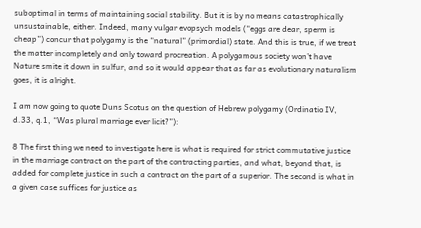suboptimal in terms of maintaining social stability. But it is by no means catastrophically unsustainable, either. Indeed, many vulgar evopsych models (“eggs are dear, sperm is cheap”) concur that polygamy is the “natural” (primordial) state. And this is true, if we treat the matter incompletely and only toward procreation. A polygamous society won’t have Nature smite it down in sulfur, and so it would appear that as far as evolutionary naturalism goes, it is alright.

I am now going to quote Duns Scotus on the question of Hebrew polygamy (Ordinatio IV, d.33, q.1, “Was plural marriage ever licit?”):

8 The first thing we need to investigate here is what is required for strict commutative justice in the marriage contract on the part of the contracting parties, and what, beyond that, is added for complete justice in such a contract on the part of a superior. The second is what in a given case suffices for justice as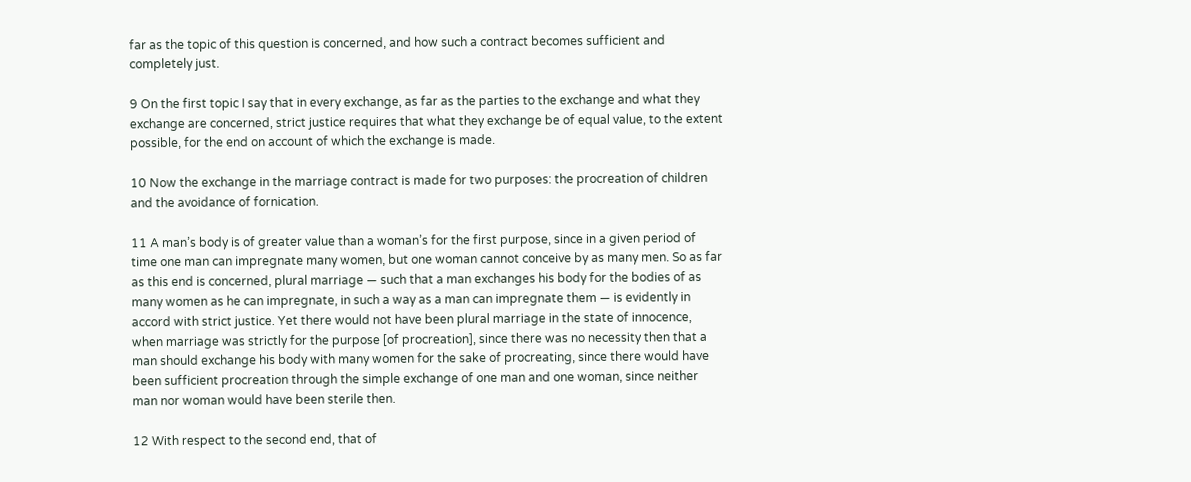far as the topic of this question is concerned, and how such a contract becomes sufficient and completely just.

9 On the first topic I say that in every exchange, as far as the parties to the exchange and what they exchange are concerned, strict justice requires that what they exchange be of equal value, to the extent possible, for the end on account of which the exchange is made.

10 Now the exchange in the marriage contract is made for two purposes: the procreation of children and the avoidance of fornication.

11 A man’s body is of greater value than a woman’s for the first purpose, since in a given period of time one man can impregnate many women, but one woman cannot conceive by as many men. So as far as this end is concerned, plural marriage — such that a man exchanges his body for the bodies of as many women as he can impregnate, in such a way as a man can impregnate them — is evidently in accord with strict justice. Yet there would not have been plural marriage in the state of innocence, when marriage was strictly for the purpose [of procreation], since there was no necessity then that a man should exchange his body with many women for the sake of procreating, since there would have been sufficient procreation through the simple exchange of one man and one woman, since neither man nor woman would have been sterile then.

12 With respect to the second end, that of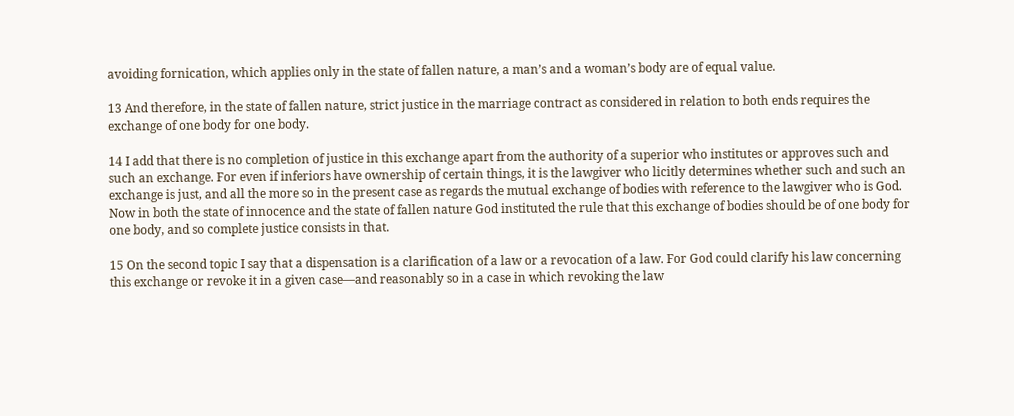avoiding fornication, which applies only in the state of fallen nature, a man’s and a woman’s body are of equal value.

13 And therefore, in the state of fallen nature, strict justice in the marriage contract as considered in relation to both ends requires the exchange of one body for one body.

14 I add that there is no completion of justice in this exchange apart from the authority of a superior who institutes or approves such and such an exchange. For even if inferiors have ownership of certain things, it is the lawgiver who licitly determines whether such and such an exchange is just, and all the more so in the present case as regards the mutual exchange of bodies with reference to the lawgiver who is God. Now in both the state of innocence and the state of fallen nature God instituted the rule that this exchange of bodies should be of one body for one body, and so complete justice consists in that.

15 On the second topic I say that a dispensation is a clarification of a law or a revocation of a law. For God could clarify his law concerning this exchange or revoke it in a given case—and reasonably so in a case in which revoking the law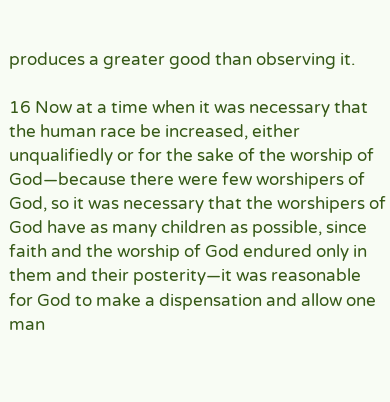produces a greater good than observing it.

16 Now at a time when it was necessary that the human race be increased, either unqualifiedly or for the sake of the worship of God—because there were few worshipers of God, so it was necessary that the worshipers of God have as many children as possible, since faith and the worship of God endured only in them and their posterity—it was reasonable for God to make a dispensation and allow one man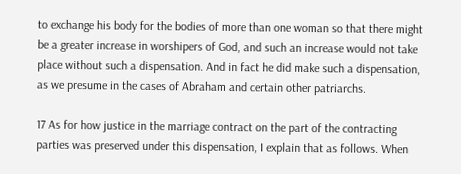to exchange his body for the bodies of more than one woman so that there might be a greater increase in worshipers of God, and such an increase would not take place without such a dispensation. And in fact he did make such a dispensation, as we presume in the cases of Abraham and certain other patriarchs.

17 As for how justice in the marriage contract on the part of the contracting parties was preserved under this dispensation, I explain that as follows. When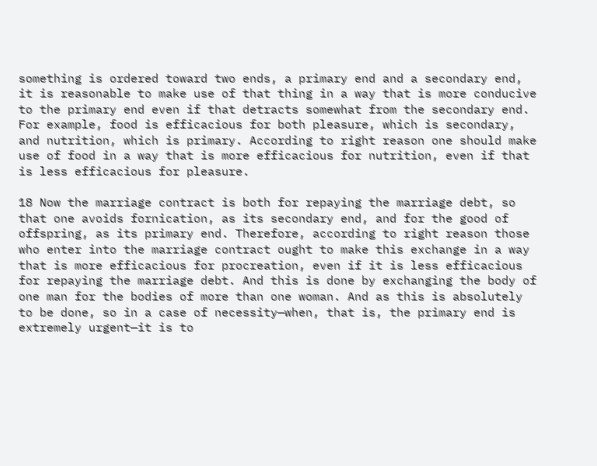something is ordered toward two ends, a primary end and a secondary end, it is reasonable to make use of that thing in a way that is more conducive to the primary end even if that detracts somewhat from the secondary end. For example, food is efficacious for both pleasure, which is secondary, and nutrition, which is primary. According to right reason one should make use of food in a way that is more efficacious for nutrition, even if that is less efficacious for pleasure.

18 Now the marriage contract is both for repaying the marriage debt, so that one avoids fornication, as its secondary end, and for the good of offspring, as its primary end. Therefore, according to right reason those who enter into the marriage contract ought to make this exchange in a way that is more efficacious for procreation, even if it is less efficacious for repaying the marriage debt. And this is done by exchanging the body of one man for the bodies of more than one woman. And as this is absolutely to be done, so in a case of necessity—when, that is, the primary end is extremely urgent—it is to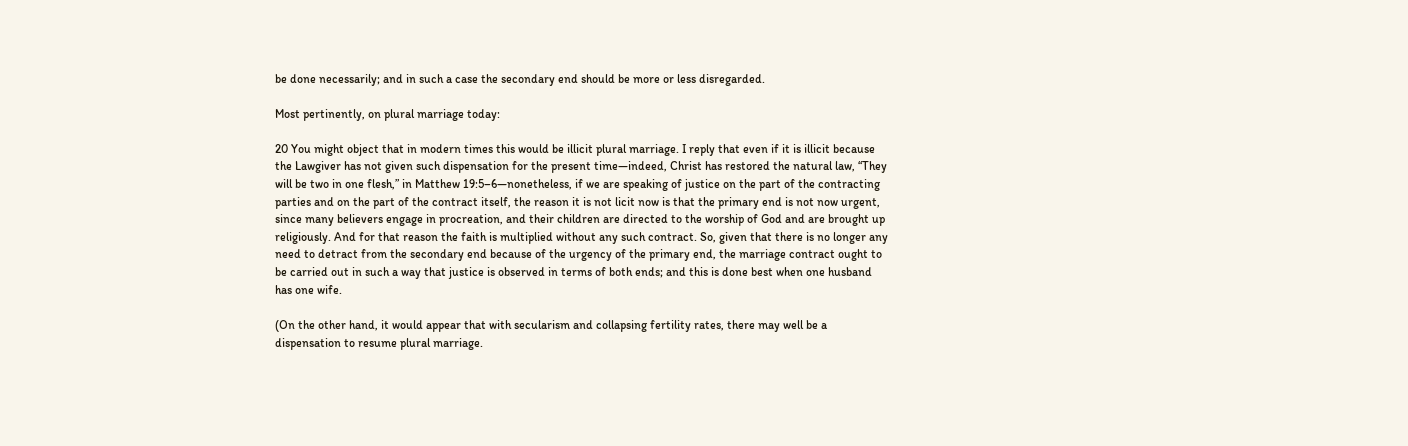be done necessarily; and in such a case the secondary end should be more or less disregarded.

Most pertinently, on plural marriage today:

20 You might object that in modern times this would be illicit plural marriage. I reply that even if it is illicit because the Lawgiver has not given such dispensation for the present time—indeed, Christ has restored the natural law, “They will be two in one flesh,” in Matthew 19:5–6—nonetheless, if we are speaking of justice on the part of the contracting parties and on the part of the contract itself, the reason it is not licit now is that the primary end is not now urgent, since many believers engage in procreation, and their children are directed to the worship of God and are brought up religiously. And for that reason the faith is multiplied without any such contract. So, given that there is no longer any need to detract from the secondary end because of the urgency of the primary end, the marriage contract ought to be carried out in such a way that justice is observed in terms of both ends; and this is done best when one husband has one wife.

(On the other hand, it would appear that with secularism and collapsing fertility rates, there may well be a dispensation to resume plural marriage.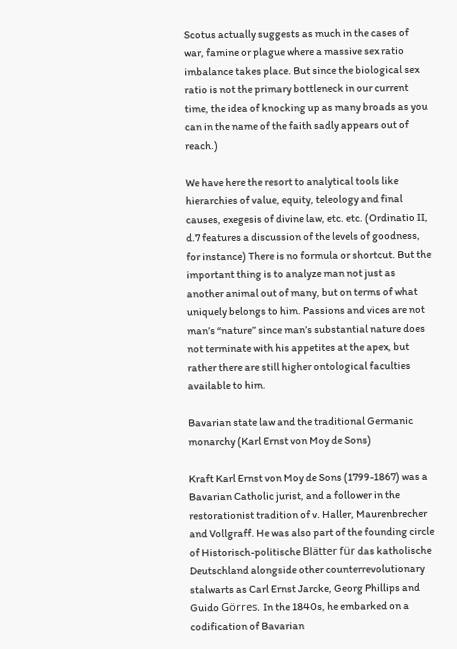Scotus actually suggests as much in the cases of war, famine or plague where a massive sex ratio imbalance takes place. But since the biological sex ratio is not the primary bottleneck in our current time, the idea of knocking up as many broads as you can in the name of the faith sadly appears out of reach.)

We have here the resort to analytical tools like hierarchies of value, equity, teleology and final causes, exegesis of divine law, etc. etc. (Ordinatio II, d.7 features a discussion of the levels of goodness, for instance) There is no formula or shortcut. But the important thing is to analyze man not just as another animal out of many, but on terms of what uniquely belongs to him. Passions and vices are not man’s “nature” since man’s substantial nature does not terminate with his appetites at the apex, but rather there are still higher ontological faculties available to him.

Bavarian state law and the traditional Germanic monarchy (Karl Ernst von Moy de Sons)

Kraft Karl Ernst von Moy de Sons (1799-1867) was a Bavarian Catholic jurist, and a follower in the restorationist tradition of v. Haller, Maurenbrecher and Vollgraff. He was also part of the founding circle of Historisch-politische Blätter für das katholische Deutschland alongside other counterrevolutionary stalwarts as Carl Ernst Jarcke, Georg Phillips and Guido Görres. In the 1840s, he embarked on a codification of Bavarian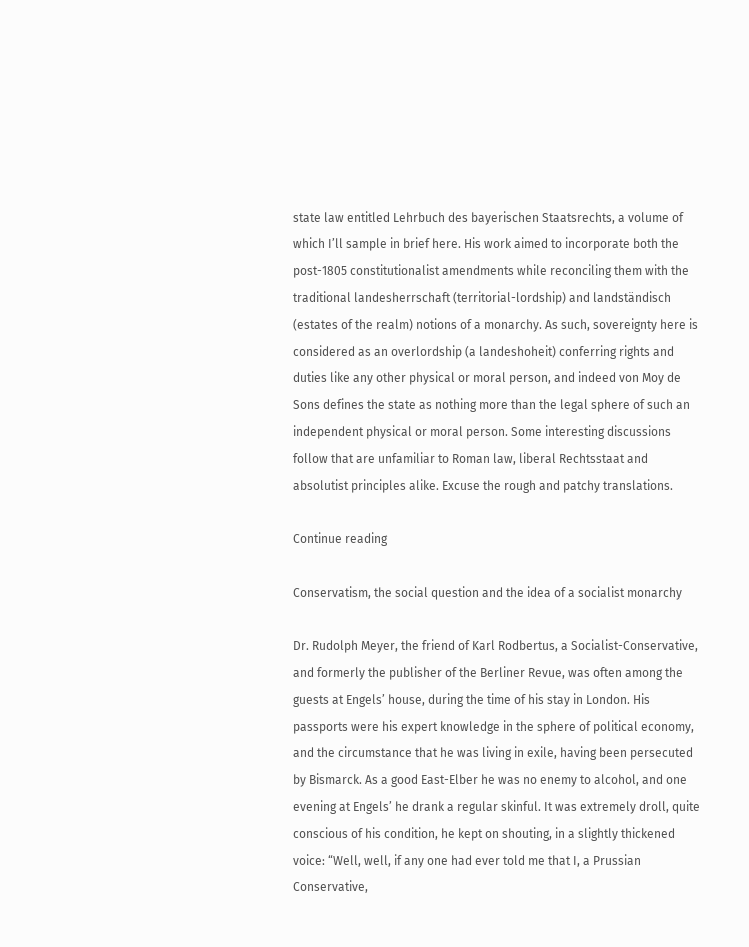state law entitled Lehrbuch des bayerischen Staatsrechts, a volume of which I’ll sample in brief here. His work aimed to incorporate both the post-1805 constitutionalist amendments while reconciling them with the traditional landesherrschaft (territorial-lordship) and landständisch (estates of the realm) notions of a monarchy. As such, sovereignty here is considered as an overlordship (a landeshoheit) conferring rights and duties like any other physical or moral person, and indeed von Moy de Sons defines the state as nothing more than the legal sphere of such an independent physical or moral person. Some interesting discussions follow that are unfamiliar to Roman law, liberal Rechtsstaat and absolutist principles alike. Excuse the rough and patchy translations.

Continue reading

Conservatism, the social question and the idea of a socialist monarchy

Dr. Rudolph Meyer, the friend of Karl Rodbertus, a Socialist-Conservative, and formerly the publisher of the Berliner Revue, was often among the guests at Engels’ house, during the time of his stay in London. His passports were his expert knowledge in the sphere of political economy, and the circumstance that he was living in exile, having been persecuted by Bismarck. As a good East-Elber he was no enemy to alcohol, and one evening at Engels’ he drank a regular skinful. It was extremely droll, quite conscious of his condition, he kept on shouting, in a slightly thickened voice: “Well, well, if any one had ever told me that I, a Prussian Conservative,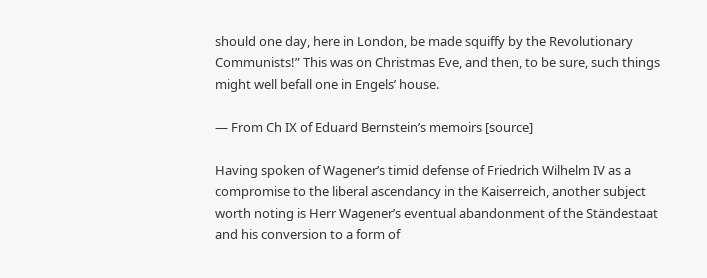should one day, here in London, be made squiffy by the Revolutionary Communists!” This was on Christmas Eve, and then, to be sure, such things might well befall one in Engels’ house.

— From Ch IX of Eduard Bernstein’s memoirs [source]

Having spoken of Wagener’s timid defense of Friedrich Wilhelm IV as a compromise to the liberal ascendancy in the Kaiserreich, another subject worth noting is Herr Wagener’s eventual abandonment of the Ständestaat and his conversion to a form of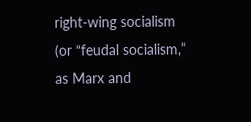right-wing socialism (or “feudal socialism,” as Marx and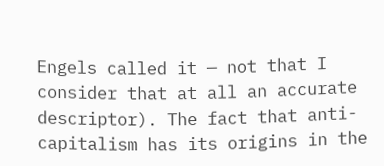Engels called it — not that I consider that at all an accurate descriptor). The fact that anti-capitalism has its origins in the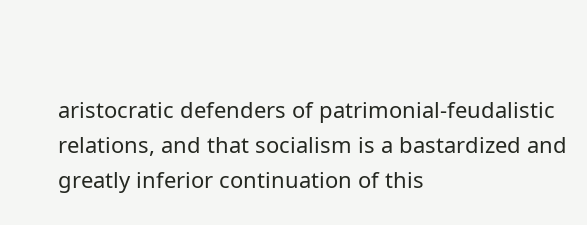aristocratic defenders of patrimonial-feudalistic relations, and that socialism is a bastardized and greatly inferior continuation of this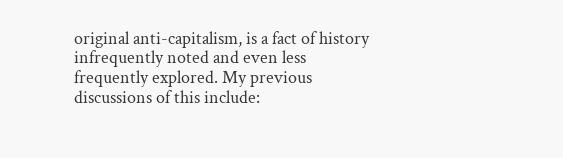original anti-capitalism, is a fact of history infrequently noted and even less frequently explored. My previous discussions of this include: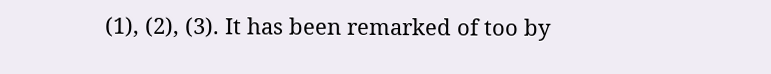(1), (2), (3). It has been remarked of too by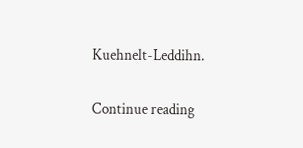Kuehnelt-Leddihn.

Continue reading